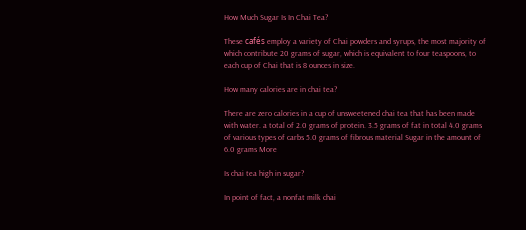How Much Sugar Is In Chai Tea?

These cafés employ a variety of Chai powders and syrups, the most majority of which contribute 20 grams of sugar, which is equivalent to four teaspoons, to each cup of Chai that is 8 ounces in size.

How many calories are in chai tea?

There are zero calories in a cup of unsweetened chai tea that has been made with water. a total of 2.0 grams of protein. 3.5 grams of fat in total 4.0 grams of various types of carbs 5.0 grams of fibrous material Sugar in the amount of 6.0 grams More

Is chai tea high in sugar?

In point of fact, a nonfat milk chai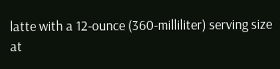latte with a 12-ounce (360-milliliter) serving size at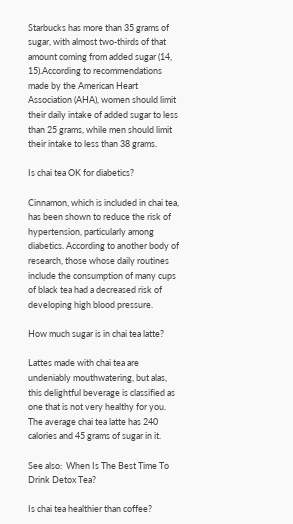Starbucks has more than 35 grams of sugar, with almost two-thirds of that amount coming from added sugar (14, 15).According to recommendations made by the American Heart Association (AHA), women should limit their daily intake of added sugar to less than 25 grams, while men should limit their intake to less than 38 grams.

Is chai tea OK for diabetics?

Cinnamon, which is included in chai tea, has been shown to reduce the risk of hypertension, particularly among diabetics. According to another body of research, those whose daily routines include the consumption of many cups of black tea had a decreased risk of developing high blood pressure.

How much sugar is in chai tea latte?

Lattes made with chai tea are undeniably mouthwatering, but alas, this delightful beverage is classified as one that is not very healthy for you. The average chai tea latte has 240 calories and 45 grams of sugar in it.

See also:  When Is The Best Time To Drink Detox Tea?

Is chai tea healthier than coffee?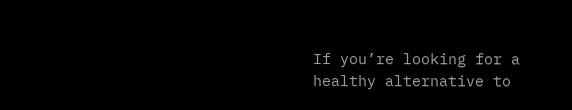If you’re looking for a healthy alternative to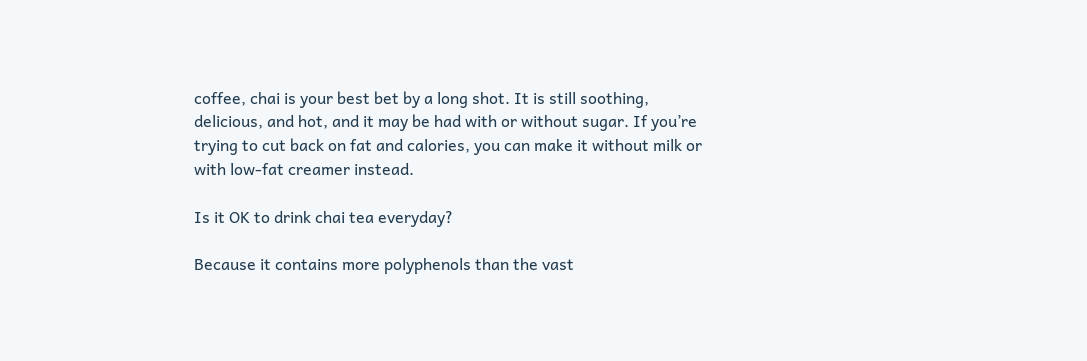coffee, chai is your best bet by a long shot. It is still soothing, delicious, and hot, and it may be had with or without sugar. If you’re trying to cut back on fat and calories, you can make it without milk or with low-fat creamer instead.

Is it OK to drink chai tea everyday?

Because it contains more polyphenols than the vast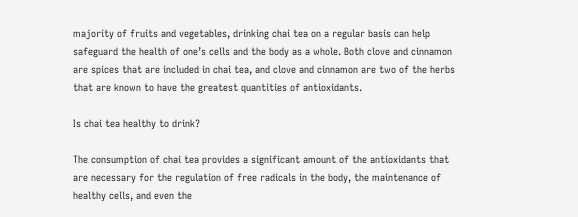majority of fruits and vegetables, drinking chai tea on a regular basis can help safeguard the health of one’s cells and the body as a whole. Both clove and cinnamon are spices that are included in chai tea, and clove and cinnamon are two of the herbs that are known to have the greatest quantities of antioxidants.

Is chai tea healthy to drink?

The consumption of chai tea provides a significant amount of the antioxidants that are necessary for the regulation of free radicals in the body, the maintenance of healthy cells, and even the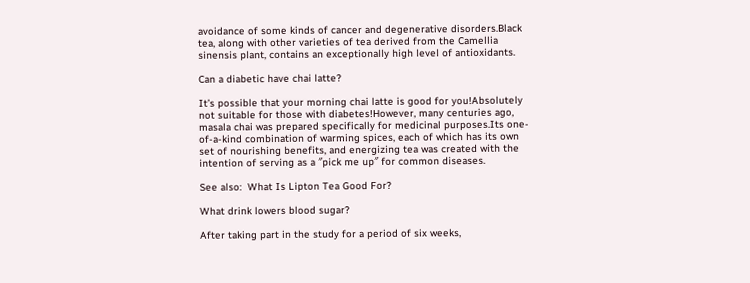avoidance of some kinds of cancer and degenerative disorders.Black tea, along with other varieties of tea derived from the Camellia sinensis plant, contains an exceptionally high level of antioxidants.

Can a diabetic have chai latte?

It’s possible that your morning chai latte is good for you!Absolutely not suitable for those with diabetes!However, many centuries ago, masala chai was prepared specifically for medicinal purposes.Its one-of-a-kind combination of warming spices, each of which has its own set of nourishing benefits, and energizing tea was created with the intention of serving as a ″pick me up″ for common diseases.

See also:  What Is Lipton Tea Good For?

What drink lowers blood sugar?

After taking part in the study for a period of six weeks,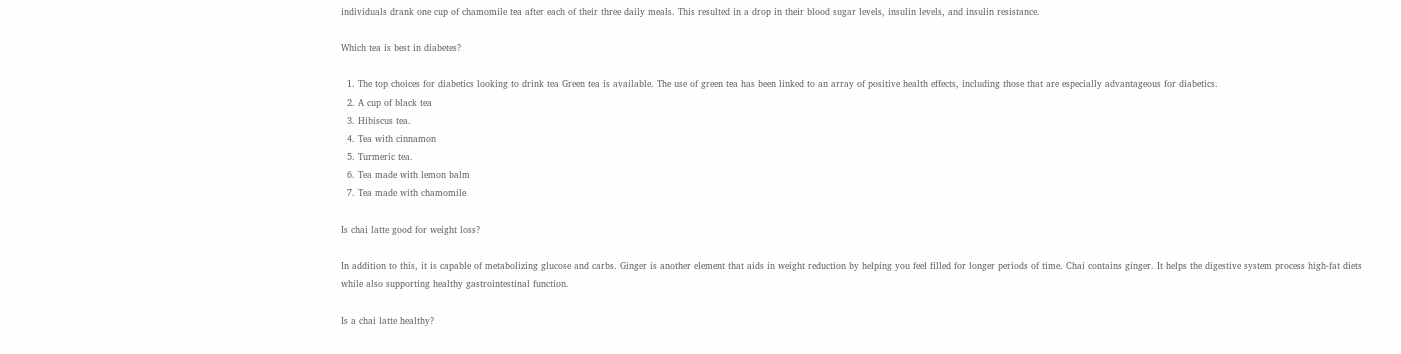individuals drank one cup of chamomile tea after each of their three daily meals. This resulted in a drop in their blood sugar levels, insulin levels, and insulin resistance.

Which tea is best in diabetes?

  1. The top choices for diabetics looking to drink tea Green tea is available. The use of green tea has been linked to an array of positive health effects, including those that are especially advantageous for diabetics.
  2. A cup of black tea
  3. Hibiscus tea.
  4. Tea with cinnamon
  5. Turmeric tea.
  6. Tea made with lemon balm
  7. Tea made with chamomile

Is chai latte good for weight loss?

In addition to this, it is capable of metabolizing glucose and carbs. Ginger is another element that aids in weight reduction by helping you feel filled for longer periods of time. Chai contains ginger. It helps the digestive system process high-fat diets while also supporting healthy gastrointestinal function.

Is a chai latte healthy?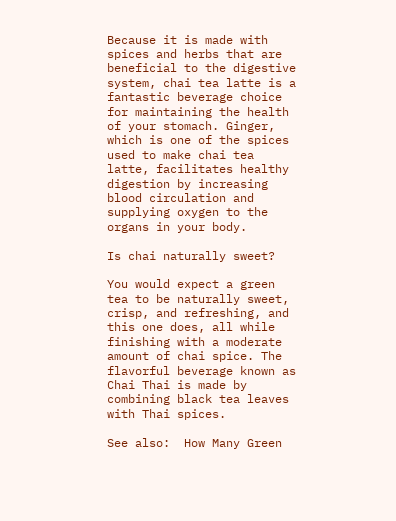Because it is made with spices and herbs that are beneficial to the digestive system, chai tea latte is a fantastic beverage choice for maintaining the health of your stomach. Ginger, which is one of the spices used to make chai tea latte, facilitates healthy digestion by increasing blood circulation and supplying oxygen to the organs in your body.

Is chai naturally sweet?

You would expect a green tea to be naturally sweet, crisp, and refreshing, and this one does, all while finishing with a moderate amount of chai spice. The flavorful beverage known as Chai Thai is made by combining black tea leaves with Thai spices.

See also:  How Many Green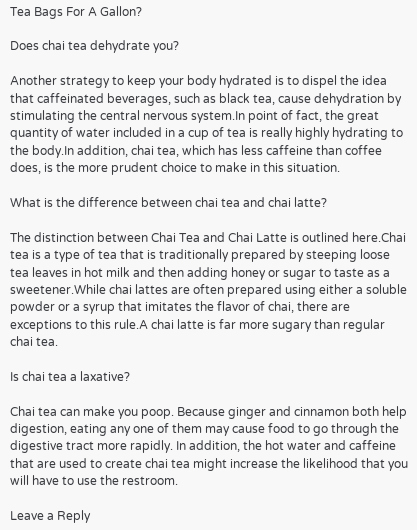Tea Bags For A Gallon?

Does chai tea dehydrate you?

Another strategy to keep your body hydrated is to dispel the idea that caffeinated beverages, such as black tea, cause dehydration by stimulating the central nervous system.In point of fact, the great quantity of water included in a cup of tea is really highly hydrating to the body.In addition, chai tea, which has less caffeine than coffee does, is the more prudent choice to make in this situation.

What is the difference between chai tea and chai latte?

The distinction between Chai Tea and Chai Latte is outlined here.Chai tea is a type of tea that is traditionally prepared by steeping loose tea leaves in hot milk and then adding honey or sugar to taste as a sweetener.While chai lattes are often prepared using either a soluble powder or a syrup that imitates the flavor of chai, there are exceptions to this rule.A chai latte is far more sugary than regular chai tea.

Is chai tea a laxative?

Chai tea can make you poop. Because ginger and cinnamon both help digestion, eating any one of them may cause food to go through the digestive tract more rapidly. In addition, the hot water and caffeine that are used to create chai tea might increase the likelihood that you will have to use the restroom.

Leave a Reply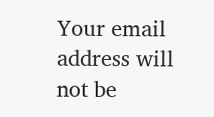Your email address will not be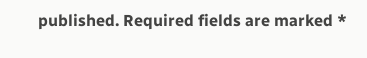published. Required fields are marked *